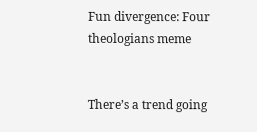Fun divergence: Four theologians meme


There’s a trend going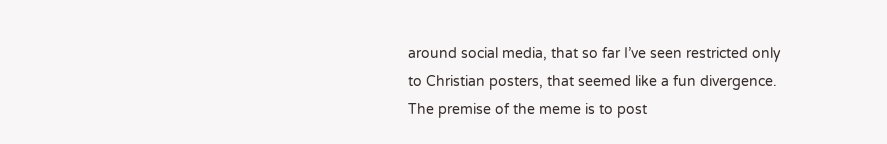around social media, that so far I’ve seen restricted only to Christian posters, that seemed like a fun divergence.  The premise of the meme is to post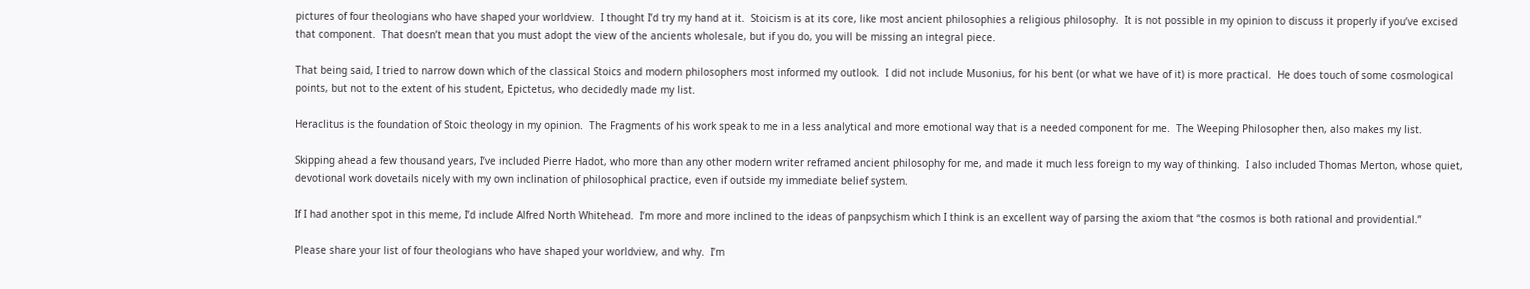pictures of four theologians who have shaped your worldview.  I thought I’d try my hand at it.  Stoicism is at its core, like most ancient philosophies a religious philosophy.  It is not possible in my opinion to discuss it properly if you’ve excised that component.  That doesn’t mean that you must adopt the view of the ancients wholesale, but if you do, you will be missing an integral piece.

That being said, I tried to narrow down which of the classical Stoics and modern philosophers most informed my outlook.  I did not include Musonius, for his bent (or what we have of it) is more practical.  He does touch of some cosmological points, but not to the extent of his student, Epictetus, who decidedly made my list.

Heraclitus is the foundation of Stoic theology in my opinion.  The Fragments of his work speak to me in a less analytical and more emotional way that is a needed component for me.  The Weeping Philosopher then, also makes my list.

Skipping ahead a few thousand years, I’ve included Pierre Hadot, who more than any other modern writer reframed ancient philosophy for me, and made it much less foreign to my way of thinking.  I also included Thomas Merton, whose quiet, devotional work dovetails nicely with my own inclination of philosophical practice, even if outside my immediate belief system.

If I had another spot in this meme, I’d include Alfred North Whitehead.  I’m more and more inclined to the ideas of panpsychism which I think is an excellent way of parsing the axiom that “the cosmos is both rational and providential.”

Please share your list of four theologians who have shaped your worldview, and why.  I’m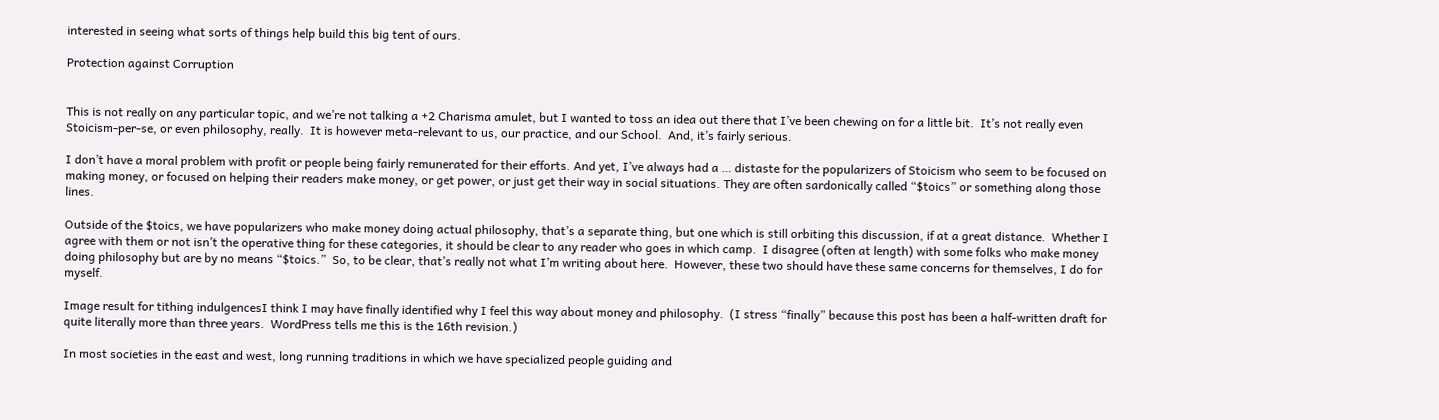interested in seeing what sorts of things help build this big tent of ours.

Protection against Corruption


This is not really on any particular topic, and we’re not talking a +2 Charisma amulet, but I wanted to toss an idea out there that I’ve been chewing on for a little bit.  It’s not really even Stoicism-per-se, or even philosophy, really.  It is however meta-relevant to us, our practice, and our School.  And, it’s fairly serious.

I don’t have a moral problem with profit or people being fairly remunerated for their efforts. And yet, I’ve always had a … distaste for the popularizers of Stoicism who seem to be focused on making money, or focused on helping their readers make money, or get power, or just get their way in social situations. They are often sardonically called “$toics” or something along those lines.

Outside of the $toics, we have popularizers who make money doing actual philosophy, that’s a separate thing, but one which is still orbiting this discussion, if at a great distance.  Whether I agree with them or not isn’t the operative thing for these categories, it should be clear to any reader who goes in which camp.  I disagree (often at length) with some folks who make money doing philosophy but are by no means “$toics.”  So, to be clear, that’s really not what I’m writing about here.  However, these two should have these same concerns for themselves, I do for myself.

Image result for tithing indulgencesI think I may have finally identified why I feel this way about money and philosophy.  (I stress “finally” because this post has been a half-written draft for quite literally more than three years.  WordPress tells me this is the 16th revision.)

In most societies in the east and west, long running traditions in which we have specialized people guiding and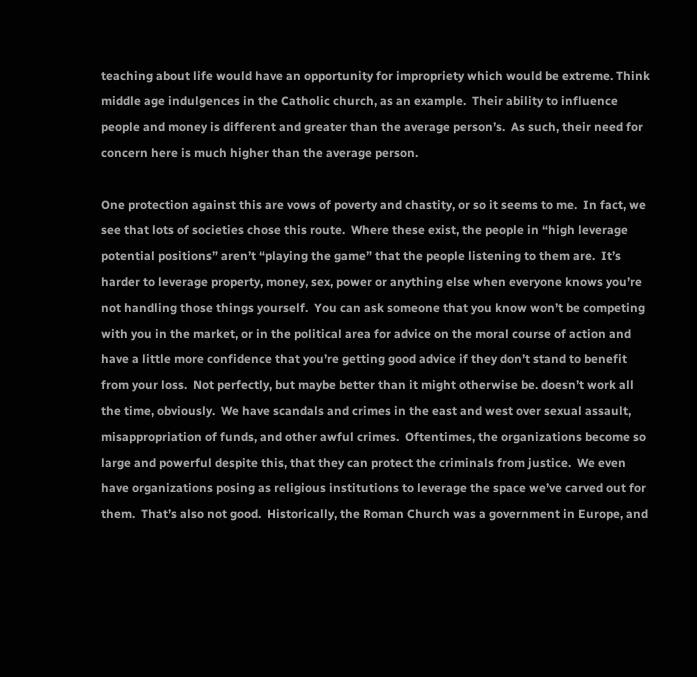teaching about life would have an opportunity for impropriety which would be extreme. Think middle age indulgences in the Catholic church, as an example.  Their ability to influence people and money is different and greater than the average person’s.  As such, their need for concern here is much higher than the average person.

One protection against this are vows of poverty and chastity, or so it seems to me.  In fact, we see that lots of societies chose this route.  Where these exist, the people in “high leverage potential positions” aren’t “playing the game” that the people listening to them are.  It’s harder to leverage property, money, sex, power or anything else when everyone knows you’re not handling those things yourself.  You can ask someone that you know won’t be competing with you in the market, or in the political area for advice on the moral course of action and have a little more confidence that you’re getting good advice if they don’t stand to benefit from your loss.  Not perfectly, but maybe better than it might otherwise be. doesn’t work all the time, obviously.  We have scandals and crimes in the east and west over sexual assault, misappropriation of funds, and other awful crimes.  Oftentimes, the organizations become so large and powerful despite this, that they can protect the criminals from justice.  We even have organizations posing as religious institutions to leverage the space we’ve carved out for them.  That’s also not good.  Historically, the Roman Church was a government in Europe, and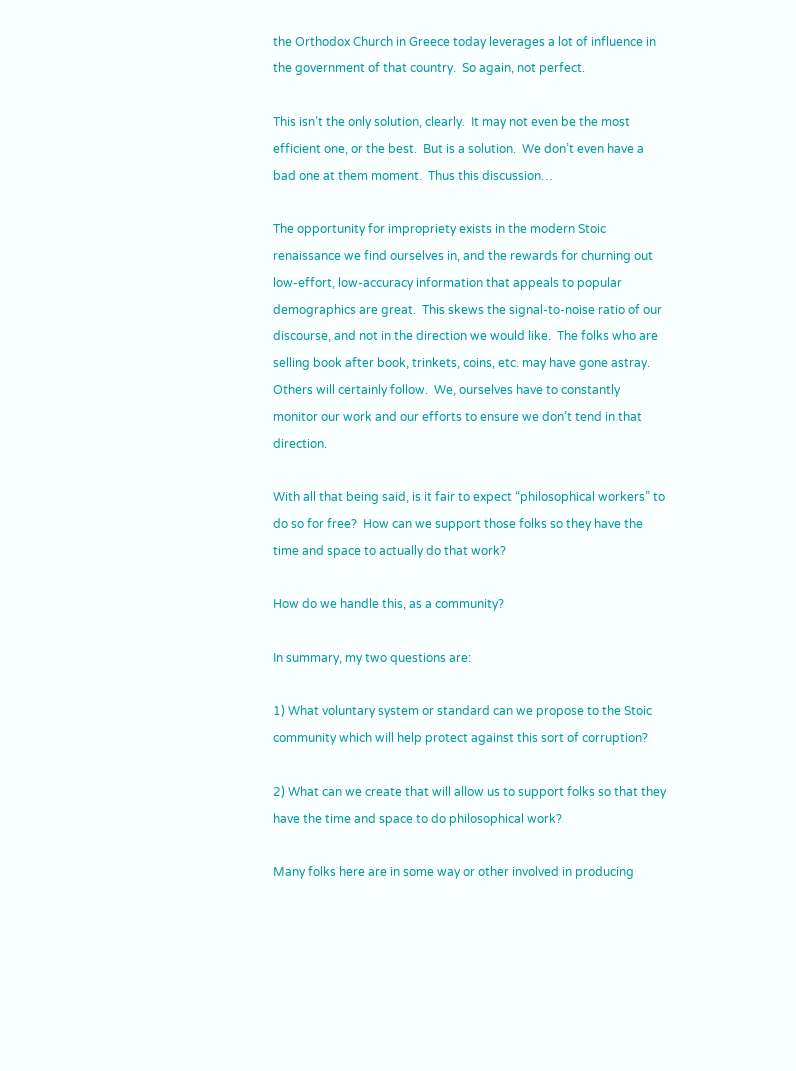the Orthodox Church in Greece today leverages a lot of influence in the government of that country.  So again, not perfect.

This isn’t the only solution, clearly.  It may not even be the most efficient one, or the best.  But is a solution.  We don’t even have a bad one at them moment.  Thus this discussion…

The opportunity for impropriety exists in the modern Stoic renaissance we find ourselves in, and the rewards for churning out low-effort, low-accuracy information that appeals to popular demographics are great.  This skews the signal-to-noise ratio of our discourse, and not in the direction we would like.  The folks who are selling book after book, trinkets, coins, etc. may have gone astray.  Others will certainly follow.  We, ourselves have to constantly monitor our work and our efforts to ensure we don’t tend in that direction.

With all that being said, is it fair to expect “philosophical workers” to do so for free?  How can we support those folks so they have the time and space to actually do that work?

How do we handle this, as a community?

In summary, my two questions are:

1) What voluntary system or standard can we propose to the Stoic community which will help protect against this sort of corruption?

2) What can we create that will allow us to support folks so that they have the time and space to do philosophical work?

Many folks here are in some way or other involved in producing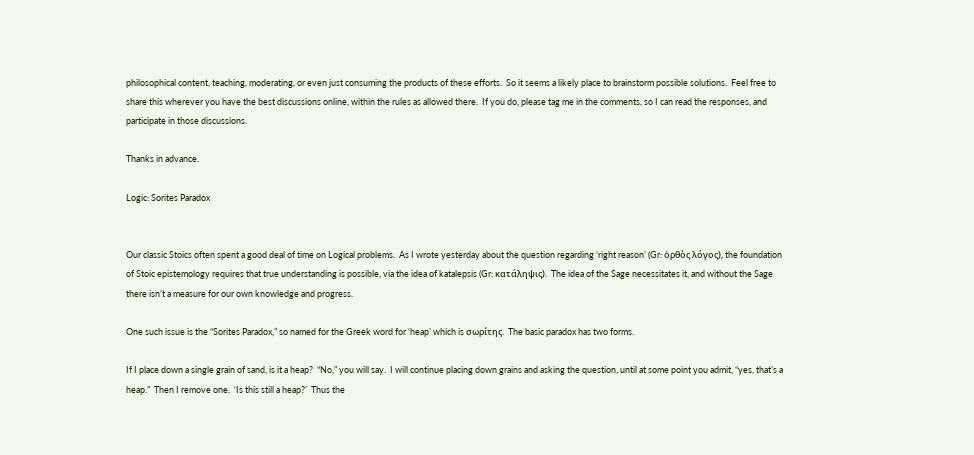philosophical content, teaching, moderating, or even just consuming the products of these efforts.  So it seems a likely place to brainstorm possible solutions.  Feel free to share this wherever you have the best discussions online, within the rules as allowed there.  If you do, please tag me in the comments, so I can read the responses, and participate in those discussions.

Thanks in advance.

Logic: Sorites Paradox


Our classic Stoics often spent a good deal of time on Logical problems.  As I wrote yesterday about the question regarding ‘right reason’ (Gr: ὀρθὸς λόγος), the foundation of Stoic epistemology requires that true understanding is possible, via the idea of katalepsis (Gr: κατάληψις).  The idea of the Sage necessitates it, and without the Sage there isn’t a measure for our own knowledge and progress.

One such issue is the “Sorites Paradox,” so named for the Greek word for ‘heap’ which is σωρίτης.  The basic paradox has two forms.

If I place down a single grain of sand, is it a heap?  “No,” you will say.  I will continue placing down grains and asking the question, until at some point you admit, “yes, that’s a heap.”  Then I remove one.  ‘Is this still a heap?’  Thus the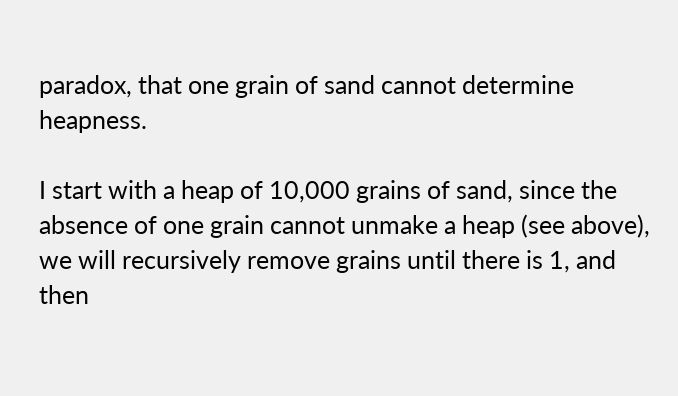paradox, that one grain of sand cannot determine heapness.

I start with a heap of 10,000 grains of sand, since the absence of one grain cannot unmake a heap (see above), we will recursively remove grains until there is 1, and then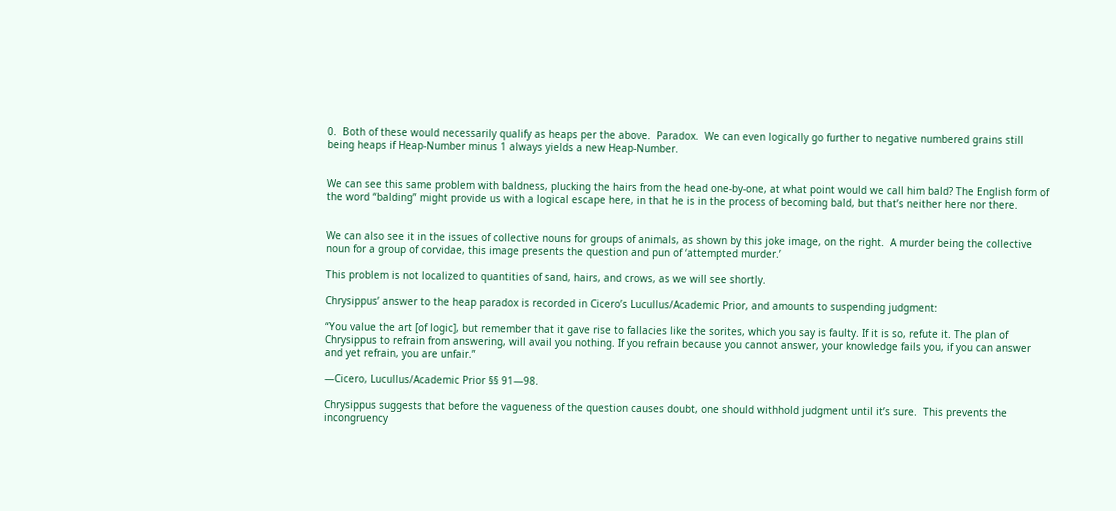0.  Both of these would necessarily qualify as heaps per the above.  Paradox.  We can even logically go further to negative numbered grains still being heaps if Heap-Number minus 1 always yields a new Heap-Number.


We can see this same problem with baldness, plucking the hairs from the head one-by-one, at what point would we call him bald? The English form of the word “balding” might provide us with a logical escape here, in that he is in the process of becoming bald, but that’s neither here nor there.


We can also see it in the issues of collective nouns for groups of animals, as shown by this joke image, on the right.  A murder being the collective noun for a group of corvidae, this image presents the question and pun of ‘attempted murder.’

This problem is not localized to quantities of sand, hairs, and crows, as we will see shortly.

Chrysippus’ answer to the heap paradox is recorded in Cicero’s Lucullus/Academic Prior, and amounts to suspending judgment:

“You value the art [of logic], but remember that it gave rise to fallacies like the sorites, which you say is faulty. If it is so, refute it. The plan of Chrysippus to refrain from answering, will avail you nothing. If you refrain because you cannot answer, your knowledge fails you, if you can answer and yet refrain, you are unfair.”

—Cicero, Lucullus/Academic Prior §§ 91—98.

Chrysippus suggests that before the vagueness of the question causes doubt, one should withhold judgment until it’s sure.  This prevents the incongruency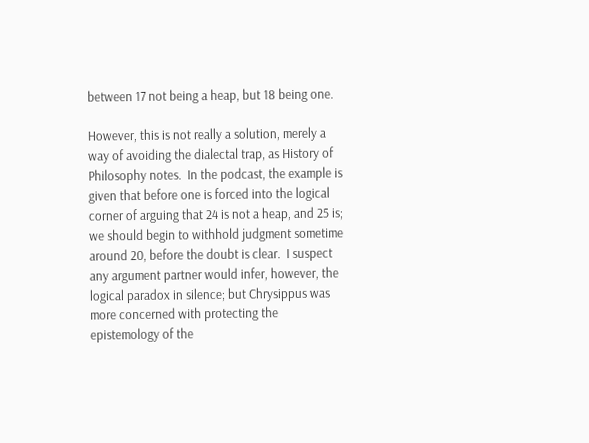between 17 not being a heap, but 18 being one.

However, this is not really a solution, merely a way of avoiding the dialectal trap, as History of Philosophy notes.  In the podcast, the example is given that before one is forced into the logical corner of arguing that 24 is not a heap, and 25 is; we should begin to withhold judgment sometime around 20, before the doubt is clear.  I suspect any argument partner would infer, however, the logical paradox in silence; but Chrysippus was more concerned with protecting the epistemology of the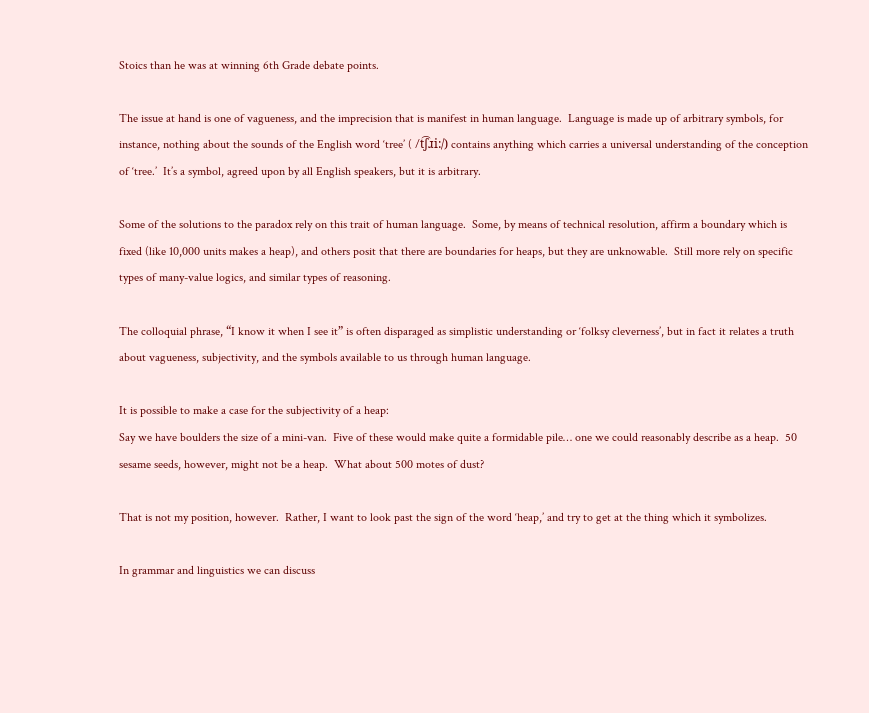Stoics than he was at winning 6th Grade debate points.

The issue at hand is one of vagueness, and the imprecision that is manifest in human language.  Language is made up of arbitrary symbols, for instance, nothing about the sounds of the English word ‘tree’ ( /t͡ʃɹi:/) contains anything which carries a universal understanding of the conception of ‘tree.’  It’s a symbol, agreed upon by all English speakers, but it is arbitrary.

Some of the solutions to the paradox rely on this trait of human language.  Some, by means of technical resolution, affirm a boundary which is fixed (like 10,000 units makes a heap), and others posit that there are boundaries for heaps, but they are unknowable.  Still more rely on specific types of many-value logics, and similar types of reasoning.

The colloquial phrase, “I know it when I see it” is often disparaged as simplistic understanding or ‘folksy cleverness’, but in fact it relates a truth about vagueness, subjectivity, and the symbols available to us through human language.

It is possible to make a case for the subjectivity of a heap:
Say we have boulders the size of a mini-van.  Five of these would make quite a formidable pile… one we could reasonably describe as a heap.  50 sesame seeds, however, might not be a heap.  What about 500 motes of dust?

That is not my position, however.  Rather, I want to look past the sign of the word ‘heap,’ and try to get at the thing which it symbolizes.

In grammar and linguistics we can discuss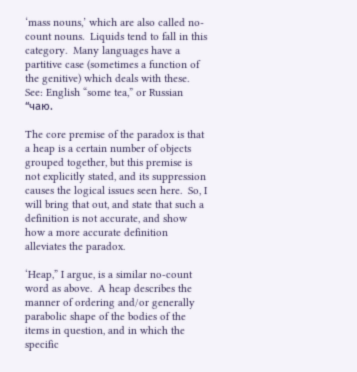‘mass nouns,’ which are also called no-count nouns.  Liquids tend to fall in this category.  Many languages have a partitive case (sometimes a function of the genitive) which deals with these.  See: English “some tea,” or Russian “чаю.

The core premise of the paradox is that a heap is a certain number of objects grouped together, but this premise is not explicitly stated, and its suppression causes the logical issues seen here.  So, I will bring that out, and state that such a definition is not accurate, and show how a more accurate definition alleviates the paradox.

‘Heap,” I argue, is a similar no-count word as above.  A heap describes the manner of ordering and/or generally parabolic shape of the bodies of the items in question, and in which the specific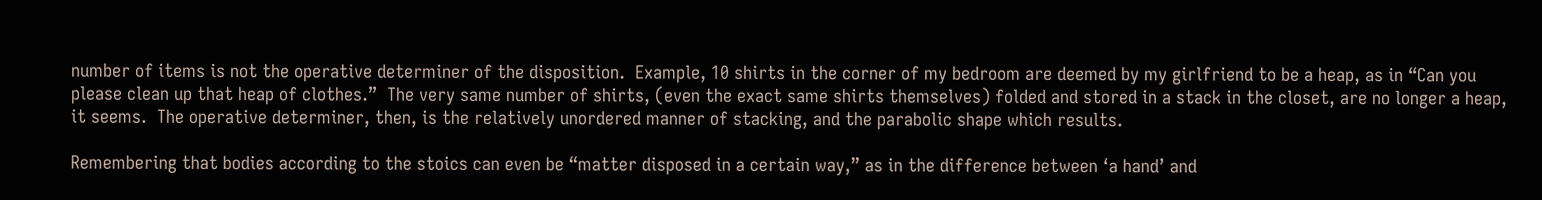number of items is not the operative determiner of the disposition.  Example, 10 shirts in the corner of my bedroom are deemed by my girlfriend to be a heap, as in “Can you please clean up that heap of clothes.”  The very same number of shirts, (even the exact same shirts themselves) folded and stored in a stack in the closet, are no longer a heap, it seems.  The operative determiner, then, is the relatively unordered manner of stacking, and the parabolic shape which results.

Remembering that bodies according to the stoics can even be “matter disposed in a certain way,” as in the difference between ‘a hand’ and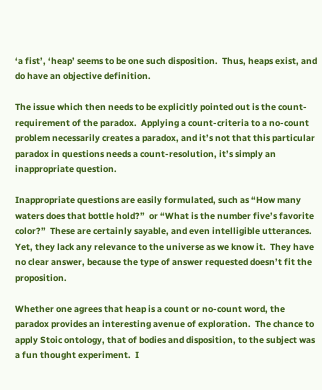‘a fist’, ‘heap’ seems to be one such disposition.  Thus, heaps exist, and do have an objective definition.

The issue which then needs to be explicitly pointed out is the count-requirement of the paradox.  Applying a count-criteria to a no-count problem necessarily creates a paradox, and it’s not that this particular paradox in questions needs a count-resolution, it’s simply an inappropriate question.

Inappropriate questions are easily formulated, such as “How many waters does that bottle hold?”  or “What is the number five’s favorite color?”  These are certainly sayable, and even intelligible utterances.  Yet, they lack any relevance to the universe as we know it.  They have no clear answer, because the type of answer requested doesn’t fit the proposition.

Whether one agrees that heap is a count or no-count word, the paradox provides an interesting avenue of exploration.  The chance to apply Stoic ontology, that of bodies and disposition, to the subject was a fun thought experiment.  I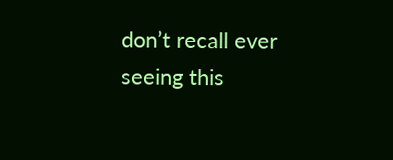don’t recall ever seeing this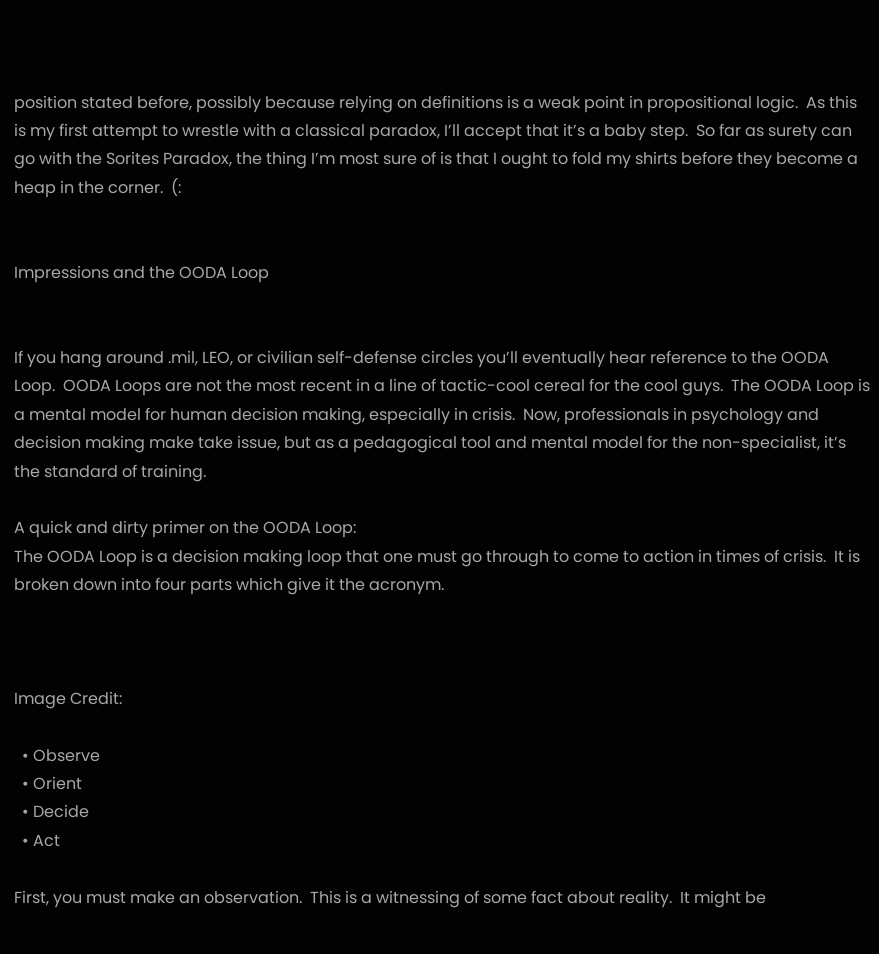position stated before, possibly because relying on definitions is a weak point in propositional logic.  As this is my first attempt to wrestle with a classical paradox, I’ll accept that it’s a baby step.  So far as surety can go with the Sorites Paradox, the thing I’m most sure of is that I ought to fold my shirts before they become a heap in the corner.  (:


Impressions and the OODA Loop


If you hang around .mil, LEO, or civilian self-defense circles you’ll eventually hear reference to the OODA Loop.  OODA Loops are not the most recent in a line of tactic-cool cereal for the cool guys.  The OODA Loop is a mental model for human decision making, especially in crisis.  Now, professionals in psychology and decision making make take issue, but as a pedagogical tool and mental model for the non-specialist, it’s the standard of training.

A quick and dirty primer on the OODA Loop:
The OODA Loop is a decision making loop that one must go through to come to action in times of crisis.  It is broken down into four parts which give it the acronym.



Image Credit:

  • Observe
  • Orient
  • Decide
  • Act

First, you must make an observation.  This is a witnessing of some fact about reality.  It might be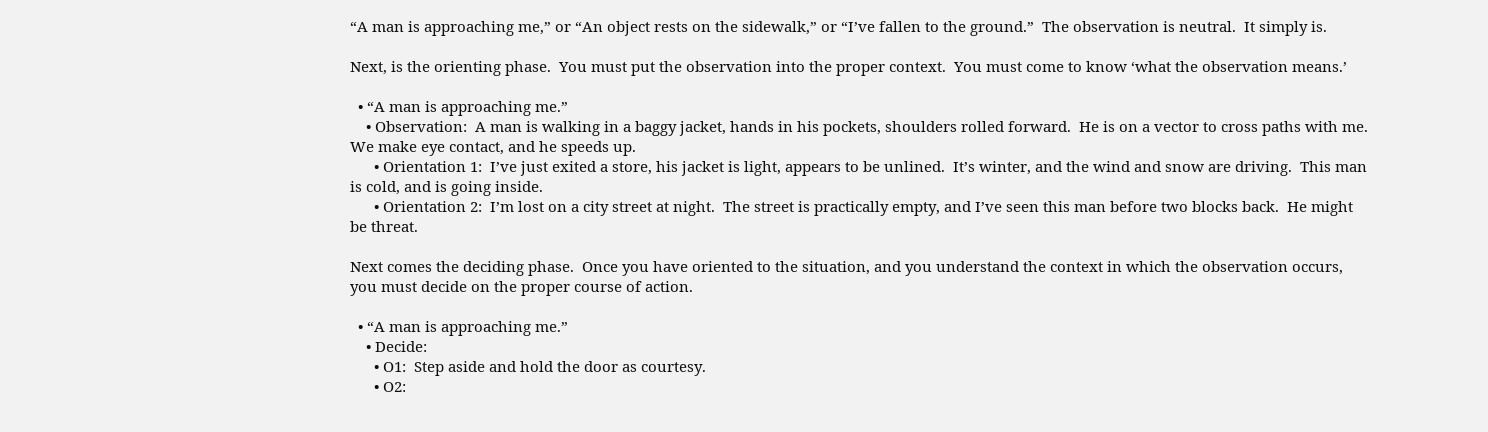“A man is approaching me,” or “An object rests on the sidewalk,” or “I’ve fallen to the ground.”  The observation is neutral.  It simply is.

Next, is the orienting phase.  You must put the observation into the proper context.  You must come to know ‘what the observation means.’

  • “A man is approaching me.”
    • Observation:  A man is walking in a baggy jacket, hands in his pockets, shoulders rolled forward.  He is on a vector to cross paths with me.  We make eye contact, and he speeds up.
      • Orientation 1:  I’ve just exited a store, his jacket is light, appears to be unlined.  It’s winter, and the wind and snow are driving.  This man is cold, and is going inside.
      • Orientation 2:  I’m lost on a city street at night.  The street is practically empty, and I’ve seen this man before two blocks back.  He might be threat.

Next comes the deciding phase.  Once you have oriented to the situation, and you understand the context in which the observation occurs, you must decide on the proper course of action.

  • “A man is approaching me.”
    • Decide:
      • O1:  Step aside and hold the door as courtesy.
      • O2: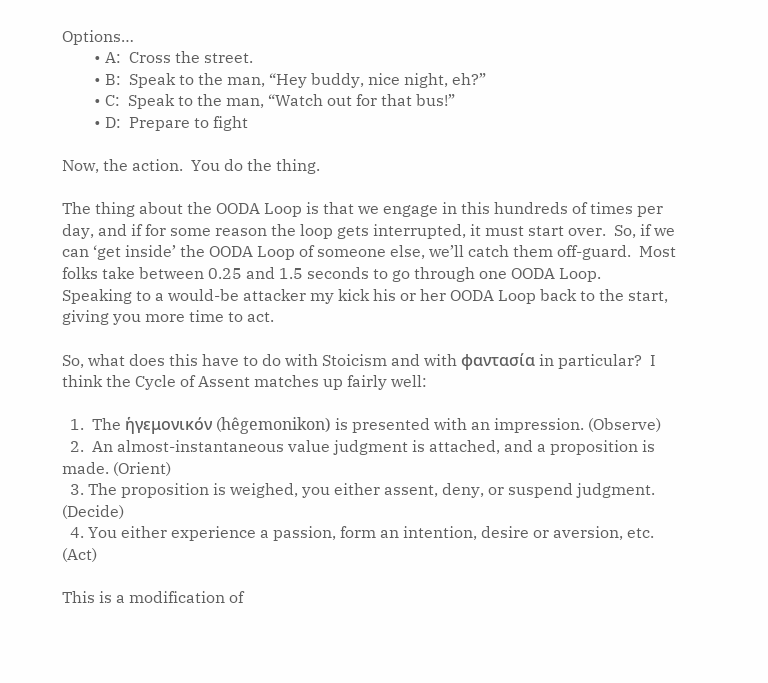Options…
        • A:  Cross the street.
        • B:  Speak to the man, “Hey buddy, nice night, eh?”
        • C:  Speak to the man, “Watch out for that bus!”
        • D:  Prepare to fight

Now, the action.  You do the thing.

The thing about the OODA Loop is that we engage in this hundreds of times per day, and if for some reason the loop gets interrupted, it must start over.  So, if we can ‘get inside’ the OODA Loop of someone else, we’ll catch them off-guard.  Most folks take between 0.25 and 1.5 seconds to go through one OODA Loop.  Speaking to a would-be attacker my kick his or her OODA Loop back to the start, giving you more time to act.

So, what does this have to do with Stoicism and with φαντασία in particular?  I think the Cycle of Assent matches up fairly well:

  1.  The ἡγεμονικόν (hêgemonikon) is presented with an impression. (Observe)
  2.  An almost-instantaneous value judgment is attached, and a proposition is made. (Orient)
  3. The proposition is weighed, you either assent, deny, or suspend judgment. (Decide)
  4. You either experience a passion, form an intention, desire or aversion, etc.  (Act)

This is a modification of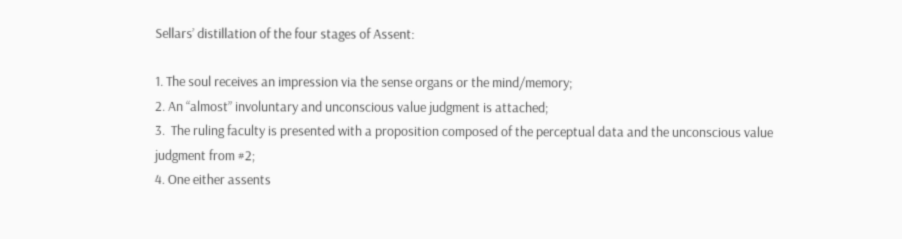Sellars’ distillation of the four stages of Assent:

1. The soul receives an impression via the sense organs or the mind/memory;
2. An “almost” involuntary and unconscious value judgment is attached;
3.  The ruling faculty is presented with a proposition composed of the perceptual data and the unconscious value judgment from #2;
4. One either assents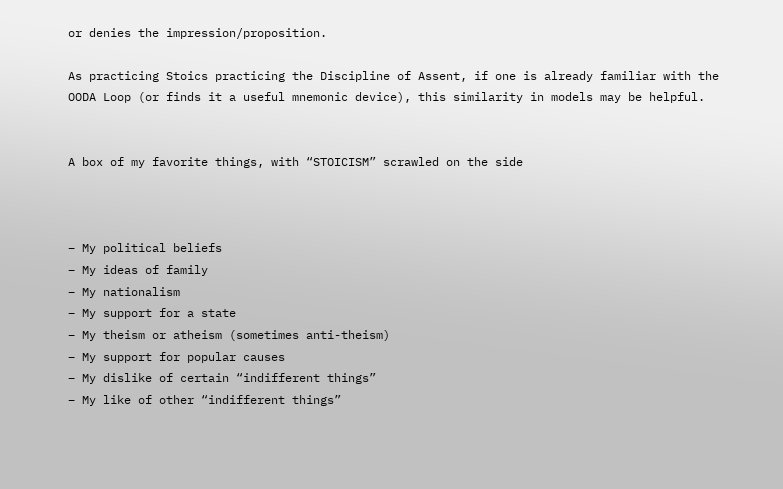or denies the impression/proposition.

As practicing Stoics practicing the Discipline of Assent, if one is already familiar with the OODA Loop (or finds it a useful mnemonic device), this similarity in models may be helpful.


A box of my favorite things, with “STOICISM” scrawled on the side



– My political beliefs
– My ideas of family
– My nationalism
– My support for a state
– My theism or atheism (sometimes anti-theism)
– My support for popular causes
– My dislike of certain “indifferent things”
– My like of other “indifferent things”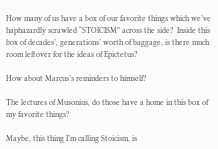How many of us have a box of our favorite things which we’ve haphazardly scrawled “STOICISM” across the side?  Inside this box of decades’, generations’ worth of baggage, is there much room leftover for the ideas of Epictetus?

How about Marcus’s reminders to himself?

The lectures of Musonius, do those have a home in this box of my favorite things?

Maybe, this thing I’m calling Stoicism, is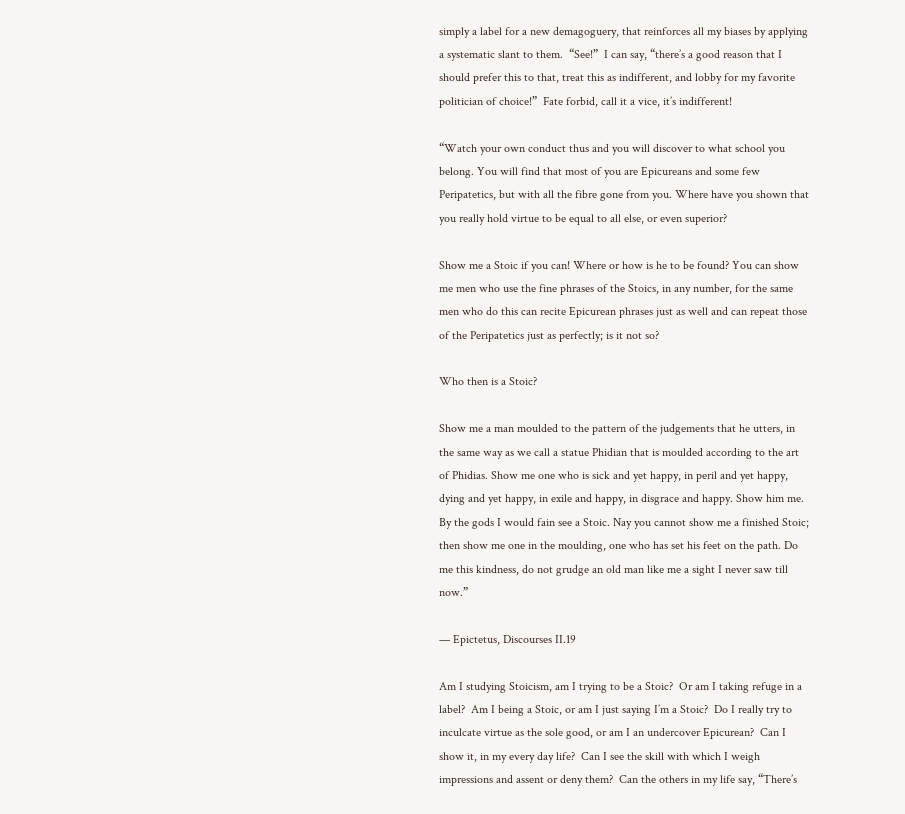simply a label for a new demagoguery, that reinforces all my biases by applying a systematic slant to them.  “See!”  I can say, “there’s a good reason that I should prefer this to that, treat this as indifferent, and lobby for my favorite politician of choice!”  Fate forbid, call it a vice, it’s indifferent!

“Watch your own conduct thus and you will discover to what school you belong. You will find that most of you are Epicureans and some few Peripatetics, but with all the fibre gone from you. Where have you shown that you really hold virtue to be equal to all else, or even superior?

Show me a Stoic if you can! Where or how is he to be found? You can show me men who use the fine phrases of the Stoics, in any number, for the same men who do this can recite Epicurean phrases just as well and can repeat those of the Peripatetics just as perfectly; is it not so?

Who then is a Stoic?

Show me a man moulded to the pattern of the judgements that he utters, in the same way as we call a statue Phidian that is moulded according to the art of Phidias. Show me one who is sick and yet happy, in peril and yet happy, dying and yet happy, in exile and happy, in disgrace and happy. Show him me. By the gods I would fain see a Stoic. Nay you cannot show me a finished Stoic; then show me one in the moulding, one who has set his feet on the path. Do me this kindness, do not grudge an old man like me a sight I never saw till now.”

— Epictetus, Discourses II.19

Am I studying Stoicism, am I trying to be a Stoic?  Or am I taking refuge in a label?  Am I being a Stoic, or am I just saying I’m a Stoic?  Do I really try to inculcate virtue as the sole good, or am I an undercover Epicurean?  Can I show it, in my every day life?  Can I see the skill with which I weigh impressions and assent or deny them?  Can the others in my life say, “There’s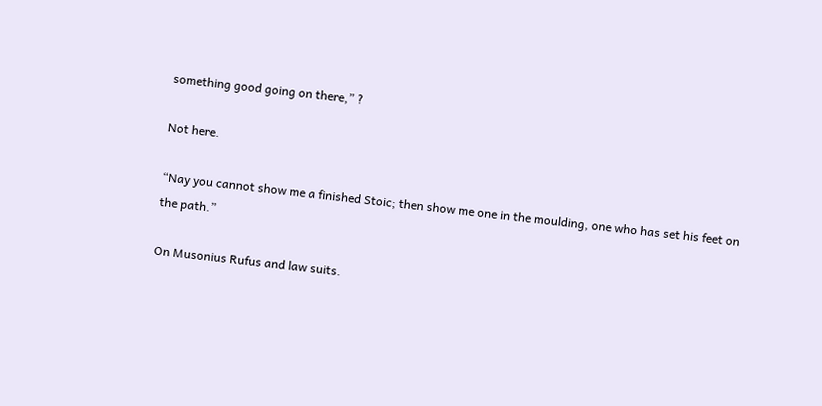something good going on there,” ?

Not here.

“Nay you cannot show me a finished Stoic; then show me one in the moulding, one who has set his feet on the path.”

On Musonius Rufus and law suits.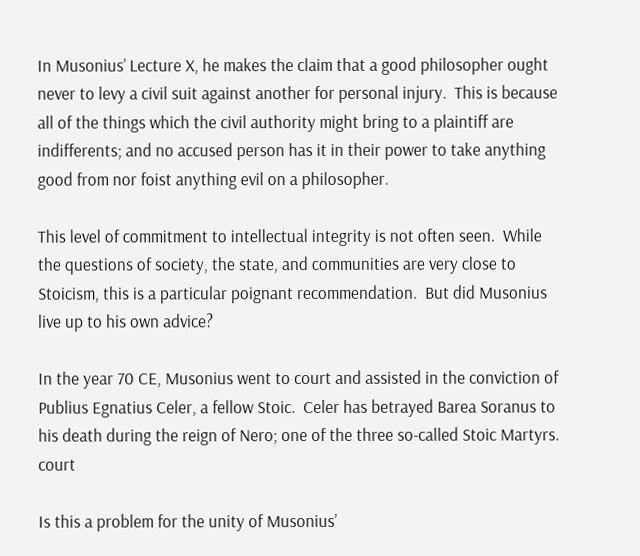In Musonius’ Lecture X, he makes the claim that a good philosopher ought never to levy a civil suit against another for personal injury.  This is because all of the things which the civil authority might bring to a plaintiff are indifferents; and no accused person has it in their power to take anything good from nor foist anything evil on a philosopher.

This level of commitment to intellectual integrity is not often seen.  While the questions of society, the state, and communities are very close to Stoicism, this is a particular poignant recommendation.  But did Musonius live up to his own advice?

In the year 70 CE, Musonius went to court and assisted in the conviction of Publius Egnatius Celer, a fellow Stoic.  Celer has betrayed Barea Soranus to his death during the reign of Nero; one of the three so-called Stoic Martyrs.  court

Is this a problem for the unity of Musonius’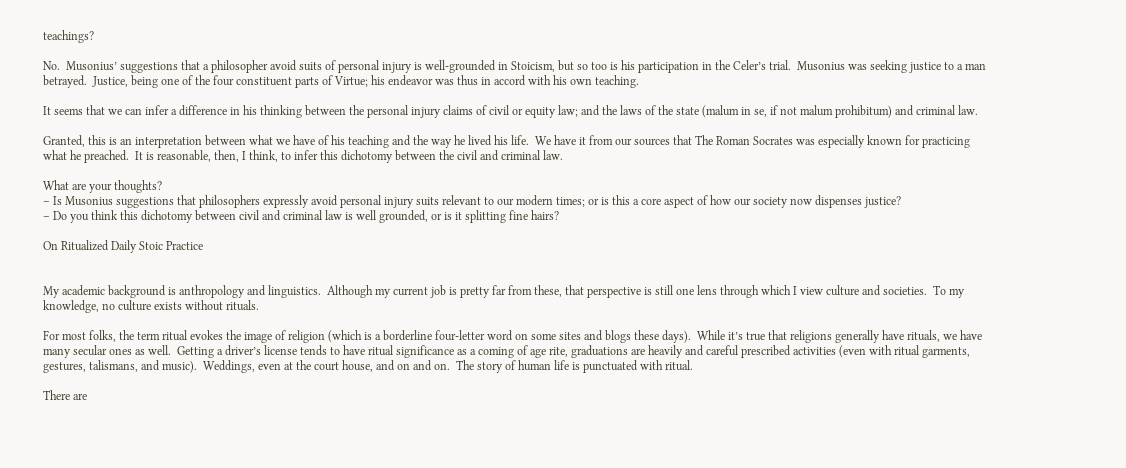teachings?

No.  Musonius’ suggestions that a philosopher avoid suits of personal injury is well-grounded in Stoicism, but so too is his participation in the Celer’s trial.  Musonius was seeking justice to a man betrayed.  Justice, being one of the four constituent parts of Virtue; his endeavor was thus in accord with his own teaching.

It seems that we can infer a difference in his thinking between the personal injury claims of civil or equity law; and the laws of the state (malum in se, if not malum prohibitum) and criminal law.

Granted, this is an interpretation between what we have of his teaching and the way he lived his life.  We have it from our sources that The Roman Socrates was especially known for practicing what he preached.  It is reasonable, then, I think, to infer this dichotomy between the civil and criminal law.

What are your thoughts?
– Is Musonius suggestions that philosophers expressly avoid personal injury suits relevant to our modern times; or is this a core aspect of how our society now dispenses justice?
– Do you think this dichotomy between civil and criminal law is well grounded, or is it splitting fine hairs?

On Ritualized Daily Stoic Practice


My academic background is anthropology and linguistics.  Although my current job is pretty far from these, that perspective is still one lens through which I view culture and societies.  To my knowledge, no culture exists without rituals.

For most folks, the term ritual evokes the image of religion (which is a borderline four-letter word on some sites and blogs these days).  While it’s true that religions generally have rituals, we have many secular ones as well.  Getting a driver’s license tends to have ritual significance as a coming of age rite, graduations are heavily and careful prescribed activities (even with ritual garments, gestures, talismans, and music).  Weddings, even at the court house, and on and on.  The story of human life is punctuated with ritual.

There are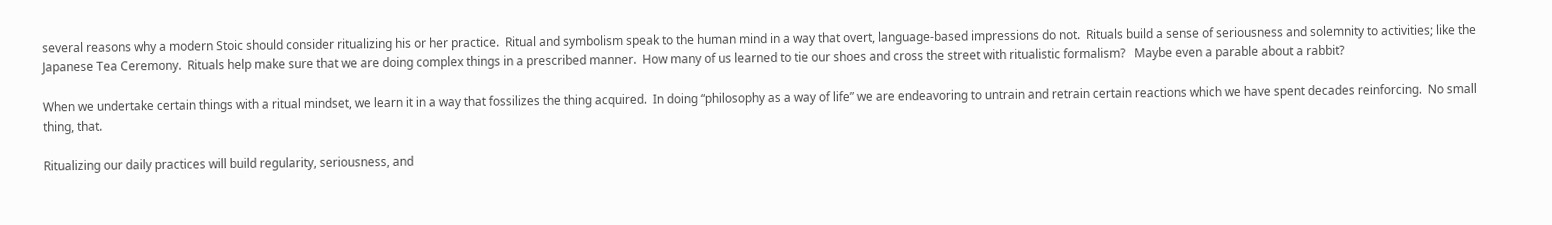several reasons why a modern Stoic should consider ritualizing his or her practice.  Ritual and symbolism speak to the human mind in a way that overt, language-based impressions do not.  Rituals build a sense of seriousness and solemnity to activities; like the Japanese Tea Ceremony.  Rituals help make sure that we are doing complex things in a prescribed manner.  How many of us learned to tie our shoes and cross the street with ritualistic formalism?   Maybe even a parable about a rabbit?

When we undertake certain things with a ritual mindset, we learn it in a way that fossilizes the thing acquired.  In doing “philosophy as a way of life” we are endeavoring to untrain and retrain certain reactions which we have spent decades reinforcing.  No small thing, that.

Ritualizing our daily practices will build regularity, seriousness, and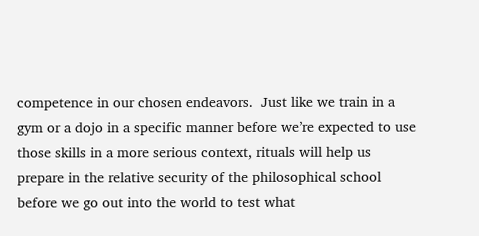competence in our chosen endeavors.  Just like we train in a gym or a dojo in a specific manner before we’re expected to use those skills in a more serious context, rituals will help us prepare in the relative security of the philosophical school before we go out into the world to test what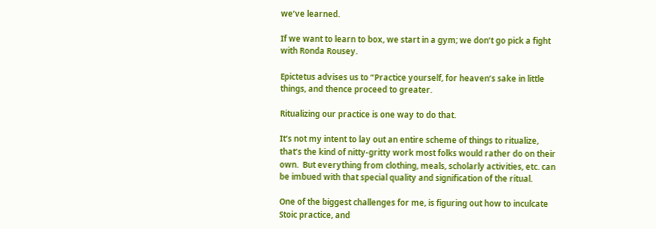we’ve learned.

If we want to learn to box, we start in a gym; we don’t go pick a fight with Ronda Rousey.

Epictetus advises us to “Practice yourself, for heaven’s sake in little things, and thence proceed to greater.

Ritualizing our practice is one way to do that.

It’s not my intent to lay out an entire scheme of things to ritualize, that’s the kind of nitty-gritty work most folks would rather do on their own.  But everything from clothing, meals, scholarly activities, etc. can be imbued with that special quality and signification of the ritual.

One of the biggest challenges for me, is figuring out how to inculcate Stoic practice, and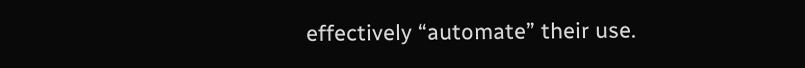effectively “automate” their use.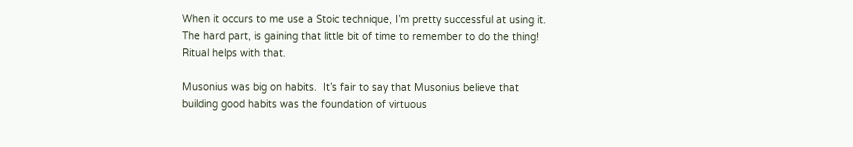When it occurs to me use a Stoic technique, I’m pretty successful at using it.  The hard part, is gaining that little bit of time to remember to do the thing!  Ritual helps with that.

Musonius was big on habits.  It’s fair to say that Musonius believe that building good habits was the foundation of virtuous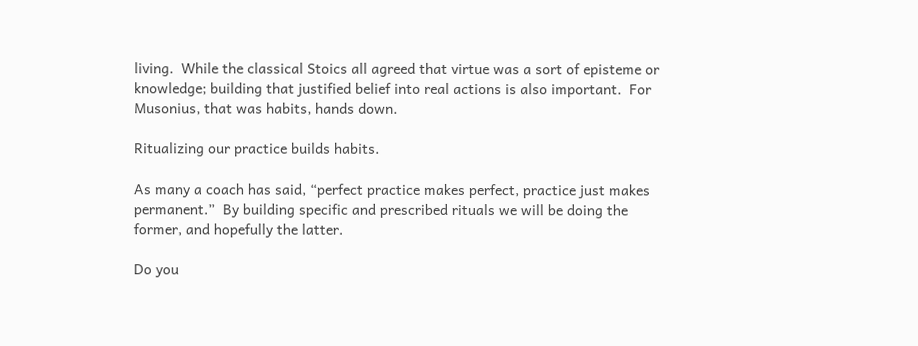living.  While the classical Stoics all agreed that virtue was a sort of episteme or knowledge; building that justified belief into real actions is also important.  For Musonius, that was habits, hands down.

Ritualizing our practice builds habits.

As many a coach has said, “perfect practice makes perfect, practice just makes permanent.”  By building specific and prescribed rituals we will be doing the former, and hopefully the latter.

Do you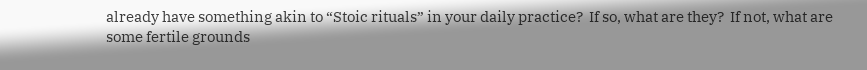already have something akin to “Stoic rituals” in your daily practice?  If so, what are they?  If not, what are some fertile grounds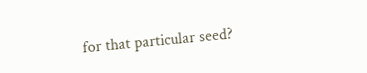for that particular seed?